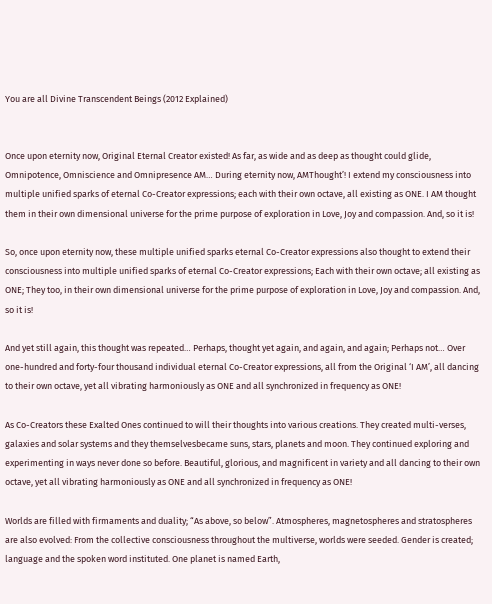You are all Divine Transcendent Beings (2012 Explained)


Once upon eternity now, Original Eternal Creator existed! As far, as wide and as deep as thought could glide, Omnipotence, Omniscience and Omnipresence AM… During eternity now, AMThought’! I extend my consciousness into multiple unified sparks of eternal Co-Creator expressions; each with their own octave, all existing as ONE. I AM thought them in their own dimensional universe for the prime purpose of exploration in Love, Joy and compassion. And, so it is!

So, once upon eternity now, these multiple unified sparks eternal Co-Creator expressions also thought to extend their consciousness into multiple unified sparks of eternal Co-Creator expressions; Each with their own octave; all existing as ONE; They too, in their own dimensional universe for the prime purpose of exploration in Love, Joy and compassion. And, so it is!

And yet still again, this thought was repeated… Perhaps, thought yet again, and again, and again; Perhaps not… Over one-hundred and forty-four thousand individual eternal Co-Creator expressions, all from the Original ‘I AM’, all dancing to their own octave, yet all vibrating harmoniously as ONE and all synchronized in frequency as ONE!

As Co-Creators these Exalted Ones continued to will their thoughts into various creations. They created multi-verses, galaxies and solar systems and they themselvesbecame suns, stars, planets and moon. They continued exploring and experimenting in ways never done so before. Beautiful, glorious, and magnificent in variety and all dancing to their own octave, yet all vibrating harmoniously as ONE and all synchronized in frequency as ONE!

Worlds are filled with firmaments and duality; “As above, so below”. Atmospheres, magnetospheres and stratospheres are also evolved: From the collective consciousness throughout the multiverse, worlds were seeded. Gender is created; language and the spoken word instituted. One planet is named Earth,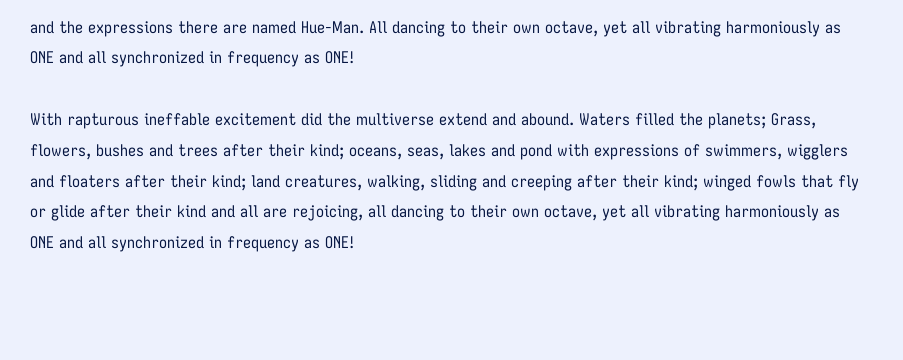and the expressions there are named Hue-Man. All dancing to their own octave, yet all vibrating harmoniously as ONE and all synchronized in frequency as ONE!

With rapturous ineffable excitement did the multiverse extend and abound. Waters filled the planets; Grass, flowers, bushes and trees after their kind; oceans, seas, lakes and pond with expressions of swimmers, wigglers and floaters after their kind; land creatures, walking, sliding and creeping after their kind; winged fowls that fly or glide after their kind and all are rejoicing, all dancing to their own octave, yet all vibrating harmoniously as ONE and all synchronized in frequency as ONE!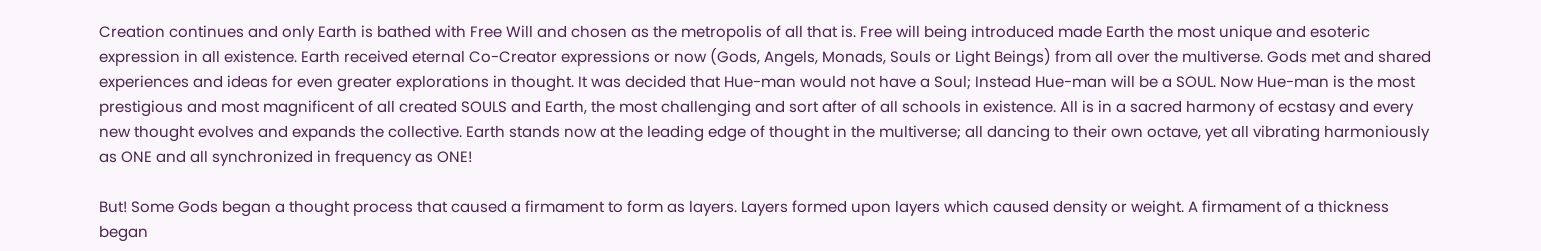Creation continues and only Earth is bathed with Free Will and chosen as the metropolis of all that is. Free will being introduced made Earth the most unique and esoteric expression in all existence. Earth received eternal Co-Creator expressions or now (Gods, Angels, Monads, Souls or Light Beings) from all over the multiverse. Gods met and shared experiences and ideas for even greater explorations in thought. It was decided that Hue-man would not have a Soul; Instead Hue-man will be a SOUL. Now Hue-man is the most prestigious and most magnificent of all created SOULS and Earth, the most challenging and sort after of all schools in existence. All is in a sacred harmony of ecstasy and every new thought evolves and expands the collective. Earth stands now at the leading edge of thought in the multiverse; all dancing to their own octave, yet all vibrating harmoniously as ONE and all synchronized in frequency as ONE!

But! Some Gods began a thought process that caused a firmament to form as layers. Layers formed upon layers which caused density or weight. A firmament of a thickness began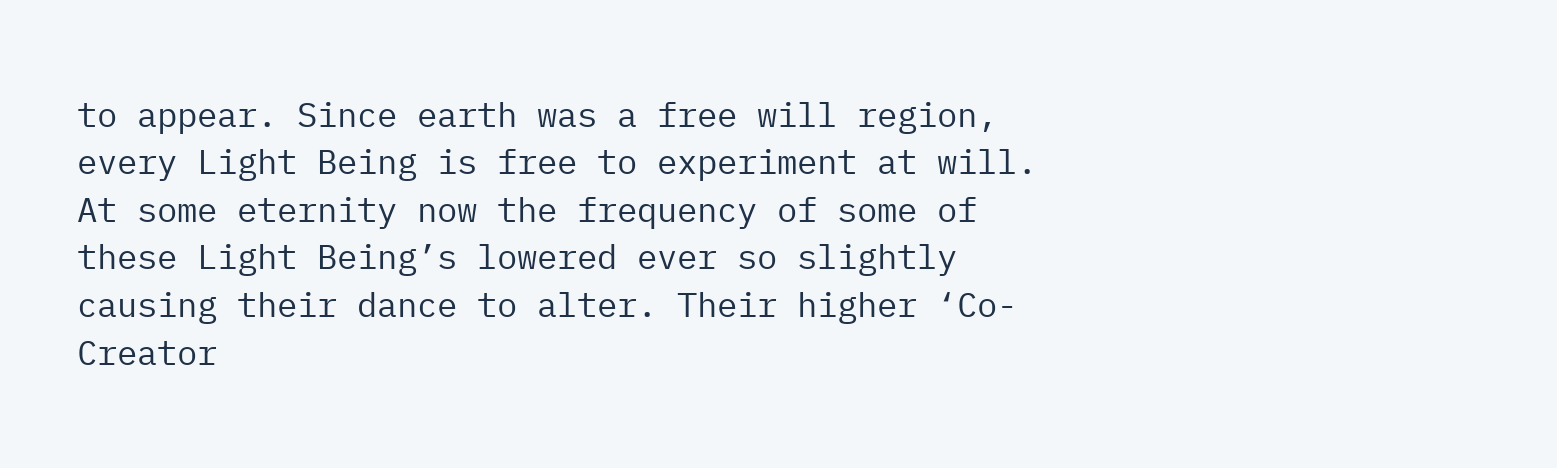to appear. Since earth was a free will region, every Light Being is free to experiment at will. At some eternity now the frequency of some of these Light Being’s lowered ever so slightly causing their dance to alter. Their higher ‘Co-Creator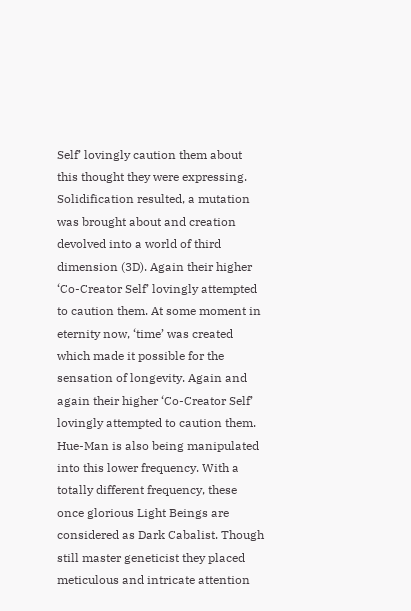Self’ lovingly caution them about this thought they were expressing. Solidification resulted, a mutation was brought about and creation devolved into a world of third dimension (3D). Again their higher ‘Co-Creator Self’ lovingly attempted to caution them. At some moment in eternity now, ‘time’ was created which made it possible for the sensation of longevity. Again and again their higher ‘Co-Creator Self’ lovingly attempted to caution them. Hue-Man is also being manipulated into this lower frequency. With a totally different frequency, these once glorious Light Beings are considered as Dark Cabalist. Though still master geneticist they placed meticulous and intricate attention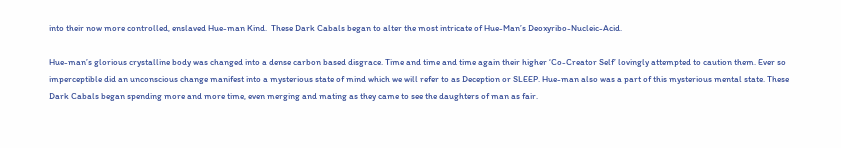into their now more controlled, enslaved Hue-man Kind.  These Dark Cabals began to alter the most intricate of Hue-Man’s Deoxyribo-Nucleic-Acid.

Hue-man’s glorious crystalline body was changed into a dense carbon based disgrace. Time and time and time again their higher ‘Co-Creator Self’ lovingly attempted to caution them. Ever so imperceptible did an unconscious change manifest into a mysterious state of mind which we will refer to as Deception or SLEEP. Hue-man also was a part of this mysterious mental state. These Dark Cabals began spending more and more time, even merging and mating as they came to see the daughters of man as fair.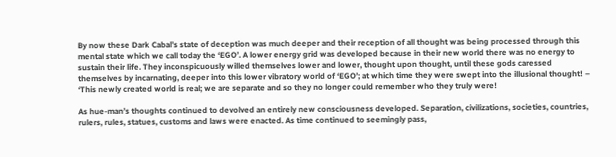By now these Dark Cabal’s state of deception was much deeper and their reception of all thought was being processed through this mental state which we call today the ‘EGO’. A lower energy grid was developed because in their new world there was no energy to sustain their life. They inconspicuously willed themselves lower and lower, thought upon thought, until these gods caressed themselves by incarnating, deeper into this lower vibratory world of ‘EGO’; at which time they were swept into the illusional thought! – ‘This newly created world is real; we are separate and so they no longer could remember who they truly were!

As hue-man’s thoughts continued to devolved an entirely new consciousness developed. Separation, civilizations, societies, countries, rulers, rules, statues, customs and laws were enacted. As time continued to seemingly pass,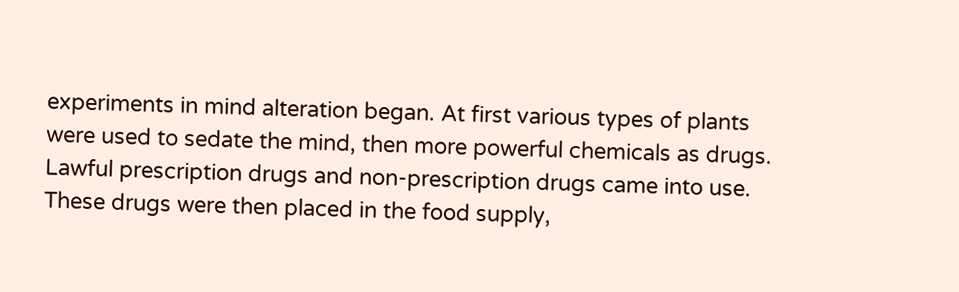experiments in mind alteration began. At first various types of plants were used to sedate the mind, then more powerful chemicals as drugs. Lawful prescription drugs and non-prescription drugs came into use. These drugs were then placed in the food supply,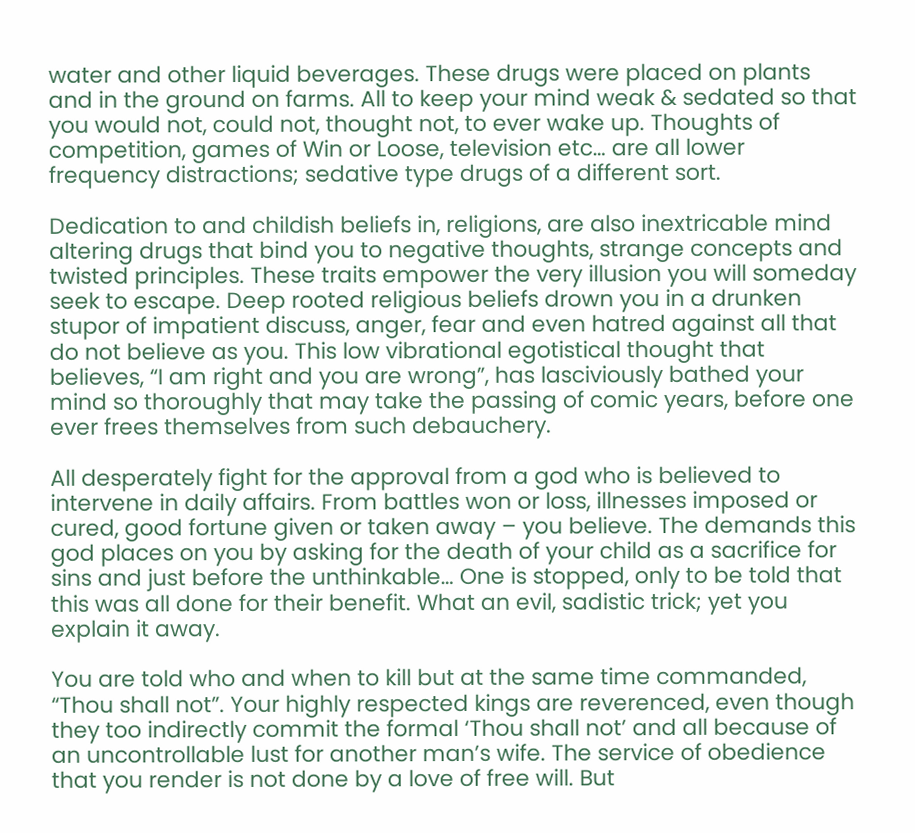water and other liquid beverages. These drugs were placed on plants and in the ground on farms. All to keep your mind weak & sedated so that you would not, could not, thought not, to ever wake up. Thoughts of competition, games of Win or Loose, television etc… are all lower frequency distractions; sedative type drugs of a different sort.

Dedication to and childish beliefs in, religions, are also inextricable mind altering drugs that bind you to negative thoughts, strange concepts and twisted principles. These traits empower the very illusion you will someday seek to escape. Deep rooted religious beliefs drown you in a drunken stupor of impatient discuss, anger, fear and even hatred against all that do not believe as you. This low vibrational egotistical thought that believes, “I am right and you are wrong”, has lasciviously bathed your mind so thoroughly that may take the passing of comic years, before one ever frees themselves from such debauchery.

All desperately fight for the approval from a god who is believed to intervene in daily affairs. From battles won or loss, illnesses imposed or cured, good fortune given or taken away – you believe. The demands this god places on you by asking for the death of your child as a sacrifice for sins and just before the unthinkable… One is stopped, only to be told that this was all done for their benefit. What an evil, sadistic trick; yet you explain it away.

You are told who and when to kill but at the same time commanded, “Thou shall not”. Your highly respected kings are reverenced, even though they too indirectly commit the formal ‘Thou shall not’ and all because of an uncontrollable lust for another man’s wife. The service of obedience that you render is not done by a love of free will. But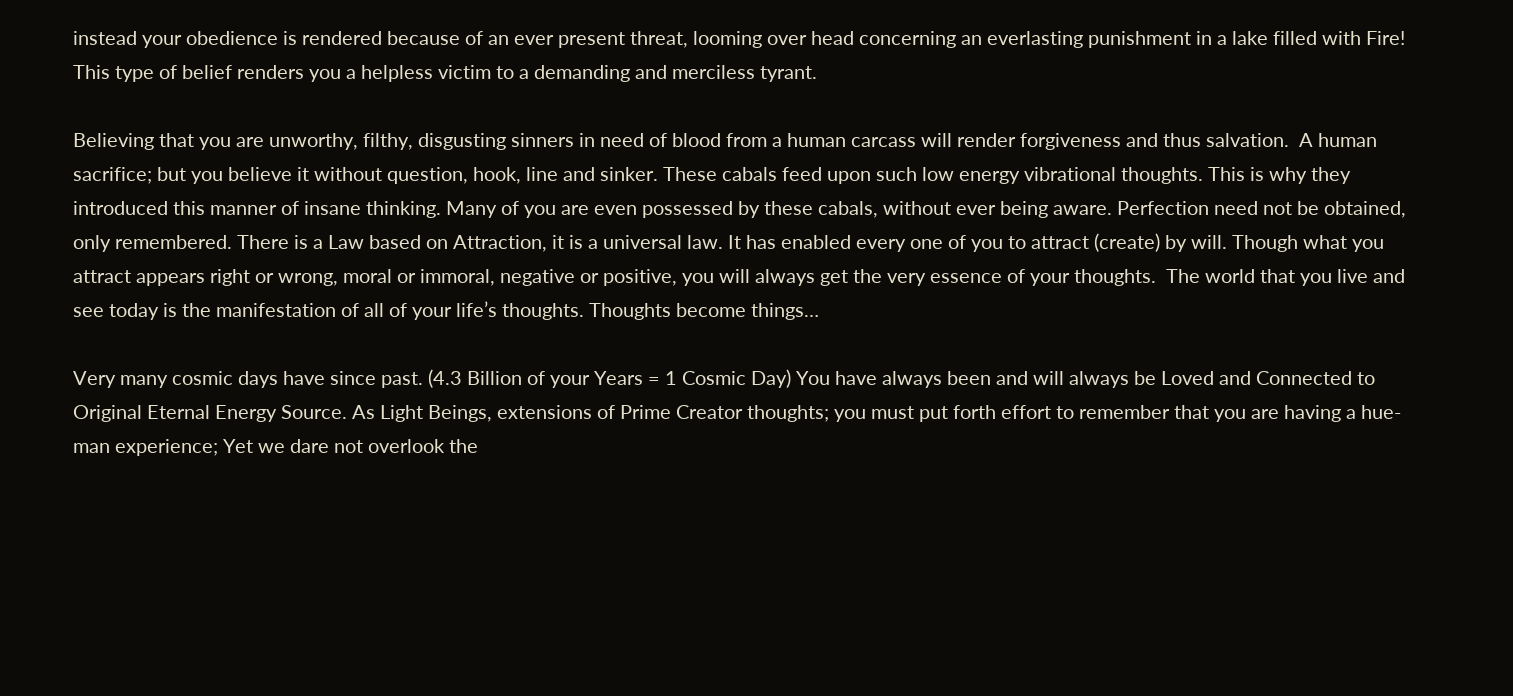instead your obedience is rendered because of an ever present threat, looming over head concerning an everlasting punishment in a lake filled with Fire! This type of belief renders you a helpless victim to a demanding and merciless tyrant.

Believing that you are unworthy, filthy, disgusting sinners in need of blood from a human carcass will render forgiveness and thus salvation.  A human sacrifice; but you believe it without question, hook, line and sinker. These cabals feed upon such low energy vibrational thoughts. This is why they introduced this manner of insane thinking. Many of you are even possessed by these cabals, without ever being aware. Perfection need not be obtained, only remembered. There is a Law based on Attraction, it is a universal law. It has enabled every one of you to attract (create) by will. Though what you attract appears right or wrong, moral or immoral, negative or positive, you will always get the very essence of your thoughts.  The world that you live and see today is the manifestation of all of your life’s thoughts. Thoughts become things…

Very many cosmic days have since past. (4.3 Billion of your Years = 1 Cosmic Day) You have always been and will always be Loved and Connected to Original Eternal Energy Source. As Light Beings, extensions of Prime Creator thoughts; you must put forth effort to remember that you are having a hue-man experience; Yet we dare not overlook the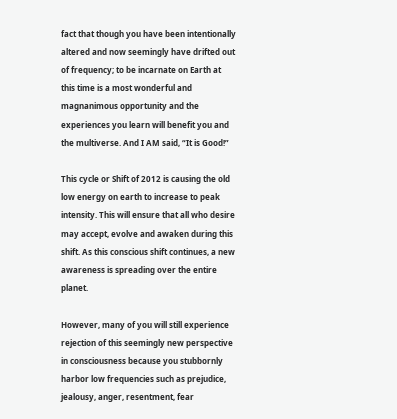fact that though you have been intentionally altered and now seemingly have drifted out of frequency; to be incarnate on Earth at this time is a most wonderful and magnanimous opportunity and the experiences you learn will benefit you and the multiverse. And I AM said, “It is Good!”

This cycle or Shift of 2012 is causing the old low energy on earth to increase to peak intensity. This will ensure that all who desire may accept, evolve and awaken during this shift. As this conscious shift continues, a new awareness is spreading over the entire planet.

However, many of you will still experience rejection of this seemingly new perspective in consciousness because you stubbornly harbor low frequencies such as prejudice, jealousy, anger, resentment, fear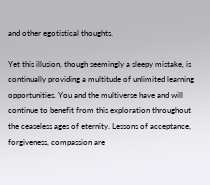and other egotistical thoughts.

Yet this illusion, though seemingly a sleepy mistake, is continually providing a multitude of unlimited learning opportunities. You and the multiverse have and will continue to benefit from this exploration throughout the ceaseless ages of eternity. Lessons of acceptance, forgiveness, compassion are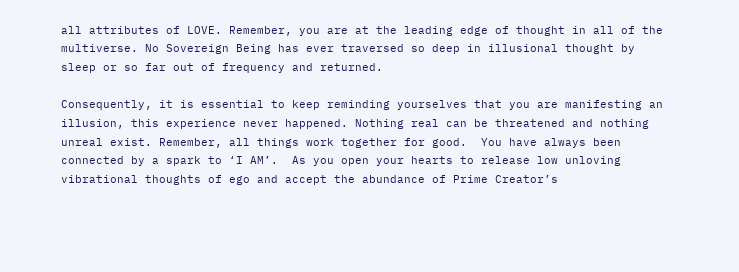all attributes of LOVE. Remember, you are at the leading edge of thought in all of the multiverse. No Sovereign Being has ever traversed so deep in illusional thought by sleep or so far out of frequency and returned.

Consequently, it is essential to keep reminding yourselves that you are manifesting an illusion, this experience never happened. Nothing real can be threatened and nothing unreal exist. Remember, all things work together for good.  You have always been connected by a spark to ‘I AM’.  As you open your hearts to release low unloving vibrational thoughts of ego and accept the abundance of Prime Creator’s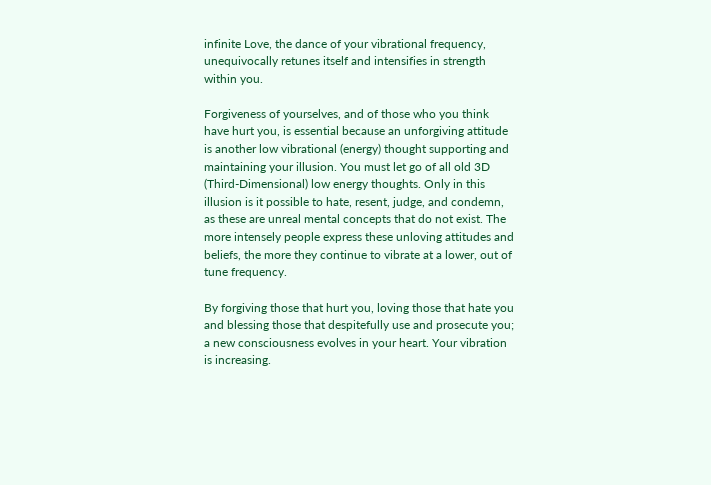infinite Love, the dance of your vibrational frequency, unequivocally retunes itself and intensifies in strength within you.

Forgiveness of yourselves, and of those who you think have hurt you, is essential because an unforgiving attitude is another low vibrational (energy) thought supporting and maintaining your illusion. You must let go of all old 3D (Third-Dimensional) low energy thoughts. Only in this illusion is it possible to hate, resent, judge, and condemn, as these are unreal mental concepts that do not exist. The more intensely people express these unloving attitudes and beliefs, the more they continue to vibrate at a lower, out of tune frequency.

By forgiving those that hurt you, loving those that hate you and blessing those that despitefully use and prosecute you; a new consciousness evolves in your heart. Your vibration is increasing.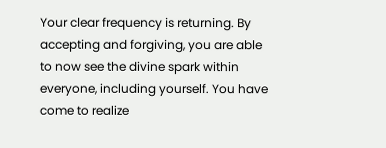Your clear frequency is returning. By accepting and forgiving, you are able to now see the divine spark within everyone, including yourself. You have come to realize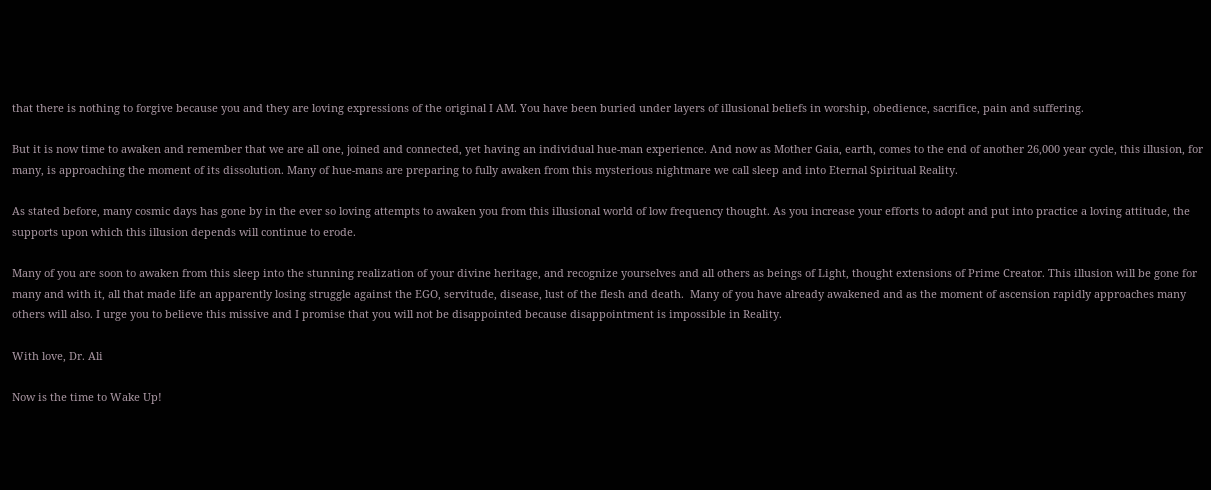that there is nothing to forgive because you and they are loving expressions of the original I AM. You have been buried under layers of illusional beliefs in worship, obedience, sacrifice, pain and suffering.

But it is now time to awaken and remember that we are all one, joined and connected, yet having an individual hue-man experience. And now as Mother Gaia, earth, comes to the end of another 26,000 year cycle, this illusion, for many, is approaching the moment of its dissolution. Many of hue-mans are preparing to fully awaken from this mysterious nightmare we call sleep and into Eternal Spiritual Reality.

As stated before, many cosmic days has gone by in the ever so loving attempts to awaken you from this illusional world of low frequency thought. As you increase your efforts to adopt and put into practice a loving attitude, the supports upon which this illusion depends will continue to erode.

Many of you are soon to awaken from this sleep into the stunning realization of your divine heritage, and recognize yourselves and all others as beings of Light, thought extensions of Prime Creator. This illusion will be gone for many and with it, all that made life an apparently losing struggle against the EGO, servitude, disease, lust of the flesh and death.  Many of you have already awakened and as the moment of ascension rapidly approaches many others will also. I urge you to believe this missive and I promise that you will not be disappointed because disappointment is impossible in Reality.

With love, Dr. Ali

Now is the time to Wake Up!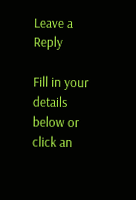Leave a Reply

Fill in your details below or click an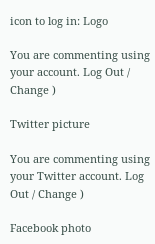icon to log in: Logo

You are commenting using your account. Log Out / Change )

Twitter picture

You are commenting using your Twitter account. Log Out / Change )

Facebook photo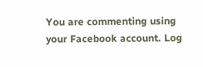You are commenting using your Facebook account. Log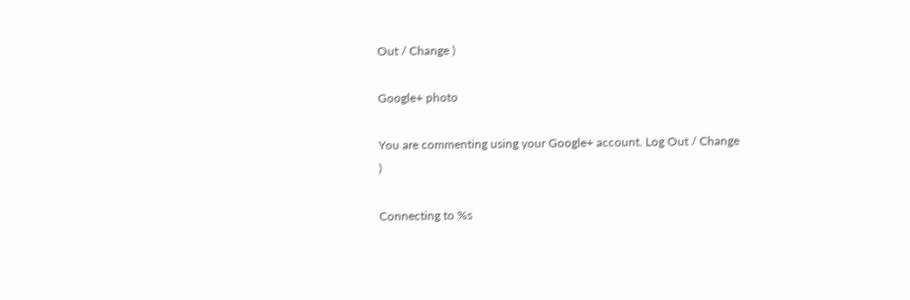Out / Change )

Google+ photo

You are commenting using your Google+ account. Log Out / Change )

Connecting to %s